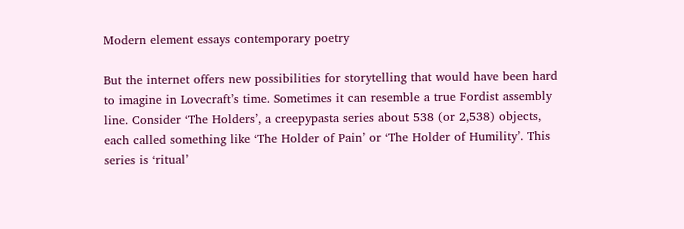Modern element essays contemporary poetry

But the internet offers new possibilities for storytelling that would have been hard to imagine in Lovecraft’s time. Sometimes it can resemble a true Fordist assembly line. Consider ‘The Holders’, a creepypasta series about 538 (or 2,538) objects, each called something like ‘The Holder of Pain’ or ‘The Holder of Humility’. This series is ‘ritual’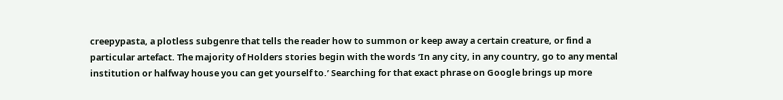creepypasta, a plotless subgenre that tells the reader how to summon or keep away a certain creature, or find a particular artefact. The majority of Holders stories begin with the words ‘In any city, in any country, go to any mental institution or halfway house you can get yourself to.’ Searching for that exact phrase on Google brings up more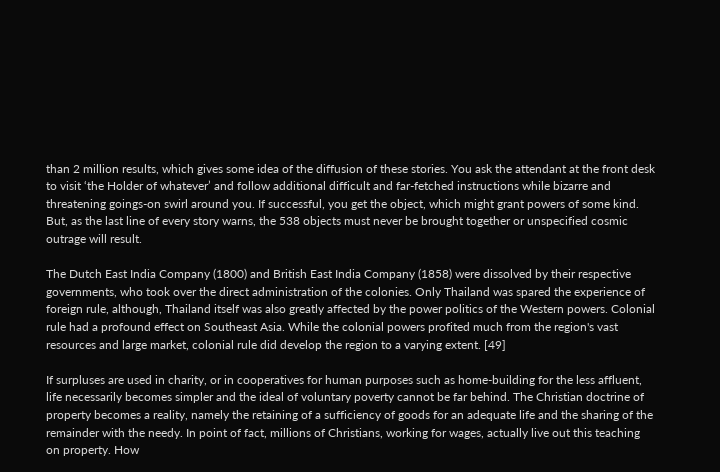than 2 million results, which gives some idea of the diffusion of these stories. You ask the attendant at the front desk to visit ‘the Holder of whatever’ and follow additional difficult and far-fetched instructions while bizarre and threatening goings-on swirl around you. If successful, you get the object, which might grant powers of some kind. But, as the last line of every story warns, the 538 objects must never be brought together or unspecified cosmic outrage will result.

The Dutch East India Company (1800) and British East India Company (1858) were dissolved by their respective governments, who took over the direct administration of the colonies. Only Thailand was spared the experience of foreign rule, although, Thailand itself was also greatly affected by the power politics of the Western powers. Colonial rule had a profound effect on Southeast Asia. While the colonial powers profited much from the region's vast resources and large market, colonial rule did develop the region to a varying extent. [49]

If surpluses are used in charity, or in cooperatives for human purposes such as home-building for the less affluent, life necessarily becomes simpler and the ideal of voluntary poverty cannot be far behind. The Christian doctrine of property becomes a reality, namely the retaining of a sufficiency of goods for an adequate life and the sharing of the remainder with the needy. In point of fact, millions of Christians, working for wages, actually live out this teaching on property. How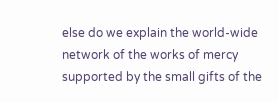else do we explain the world-wide network of the works of mercy supported by the small gifts of the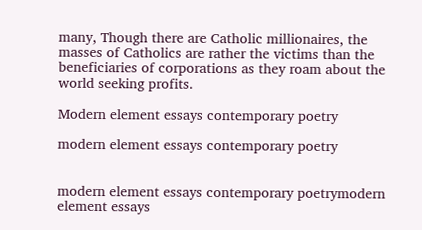many, Though there are Catholic millionaires, the masses of Catholics are rather the victims than the beneficiaries of corporations as they roam about the world seeking profits.

Modern element essays contemporary poetry

modern element essays contemporary poetry


modern element essays contemporary poetrymodern element essays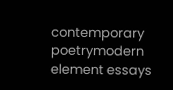contemporary poetrymodern element essays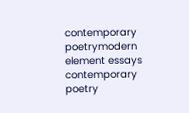contemporary poetrymodern element essays contemporary poetry